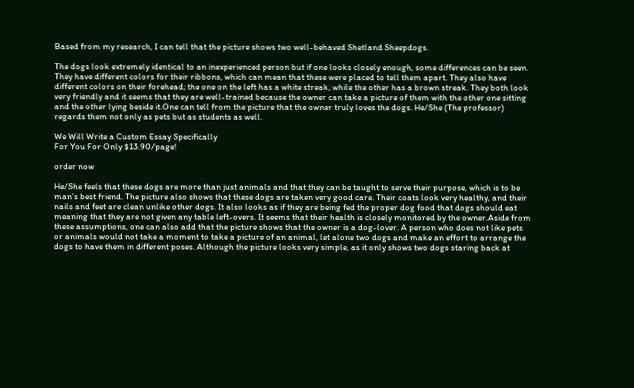Based from my research, I can tell that the picture shows two well-behaved Shetland Sheepdogs.

The dogs look extremely identical to an inexperienced person but if one looks closely enough, some differences can be seen. They have different colors for their ribbons, which can mean that these were placed to tell them apart. They also have different colors on their forehead; the one on the left has a white streak, while the other has a brown streak. They both look very friendly and it seems that they are well-trained because the owner can take a picture of them with the other one sitting and the other lying beside it.One can tell from the picture that the owner truly loves the dogs. He/She (The professor) regards them not only as pets but as students as well.

We Will Write a Custom Essay Specifically
For You For Only $13.90/page!

order now

He/She feels that these dogs are more than just animals and that they can be taught to serve their purpose, which is to be man’s best friend. The picture also shows that these dogs are taken very good care. Their coats look very healthy, and their nails and feet are clean unlike other dogs. It also looks as if they are being fed the proper dog food that dogs should eat meaning that they are not given any table left-overs. It seems that their health is closely monitored by the owner.Aside from these assumptions, one can also add that the picture shows that the owner is a dog-lover. A person who does not like pets or animals would not take a moment to take a picture of an animal, let alone two dogs and make an effort to arrange the dogs to have them in different poses. Although the picture looks very simple, as it only shows two dogs staring back at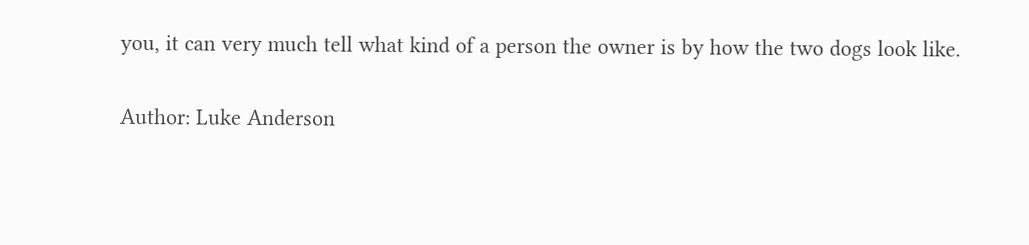you, it can very much tell what kind of a person the owner is by how the two dogs look like.

Author: Luke Anderson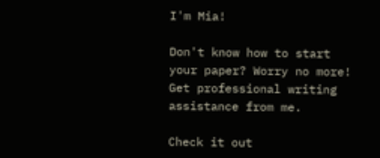I'm Mia!

Don't know how to start your paper? Worry no more! Get professional writing assistance from me.

Check it out